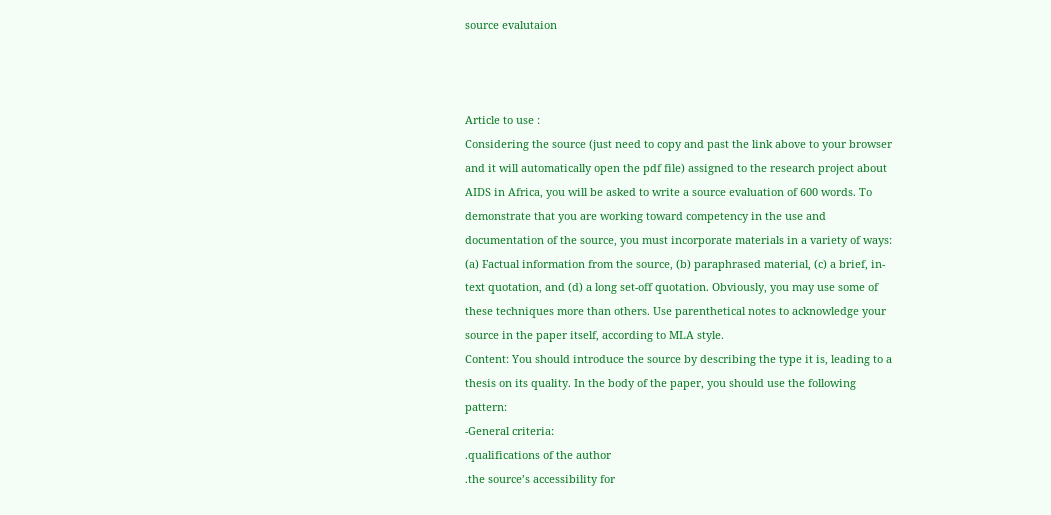source evalutaion



Article to use :
Considering the source (just need to copy and past the link above to your browser and it will automatically open the pdf file) assigned to the research project about AIDS in Africa, you will be asked to write a source evaluation of 600 words. To demonstrate that you are working toward competency in the use and documentation of the source, you must incorporate materials in a variety of ways: (a) Factual information from the source, (b) paraphrased material, (c) a brief, in-text quotation, and (d) a long set-off quotation. Obviously, you may use some of these techniques more than others. Use parenthetical notes to acknowledge your source in the paper itself, according to MLA style.
Content: You should introduce the source by describing the type it is, leading to a thesis on its quality. In the body of the paper, you should use the following pattern:
-General criteria:
.qualifications of the author
.the source’s accessibility for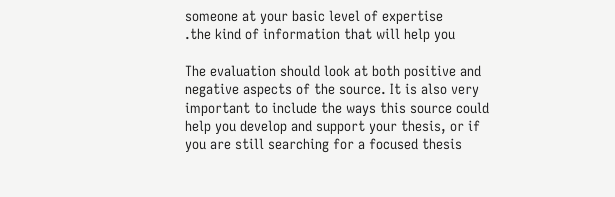someone at your basic level of expertise
.the kind of information that will help you

The evaluation should look at both positive and negative aspects of the source. It is also very important to include the ways this source could help you develop and support your thesis, or if you are still searching for a focused thesis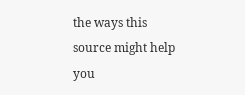the ways this source might help you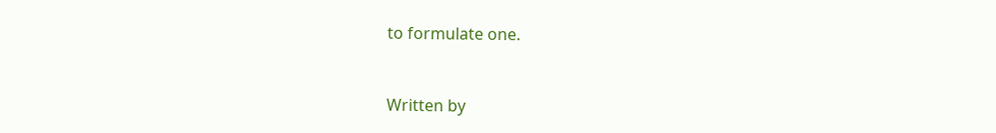to formulate one.



Written by